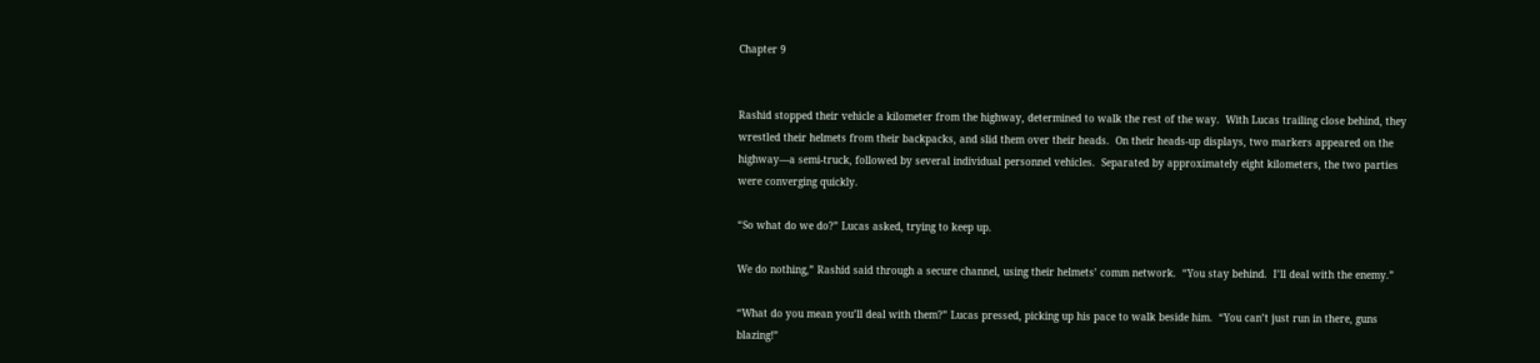Chapter 9


Rashid stopped their vehicle a kilometer from the highway, determined to walk the rest of the way.  With Lucas trailing close behind, they wrestled their helmets from their backpacks, and slid them over their heads.  On their heads-up displays, two markers appeared on the highway—a semi-truck, followed by several individual personnel vehicles.  Separated by approximately eight kilometers, the two parties were converging quickly.

“So what do we do?” Lucas asked, trying to keep up.

We do nothing,” Rashid said through a secure channel, using their helmets’ comm network.  “You stay behind.  I’ll deal with the enemy.”

“What do you mean you’ll deal with them?” Lucas pressed, picking up his pace to walk beside him.  “You can’t just run in there, guns blazing!”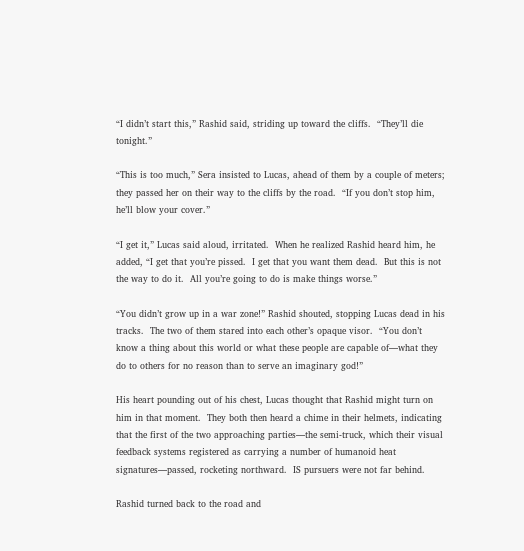“I didn’t start this,” Rashid said, striding up toward the cliffs.  “They’ll die tonight.”

“This is too much,” Sera insisted to Lucas, ahead of them by a couple of meters; they passed her on their way to the cliffs by the road.  “If you don’t stop him, he’ll blow your cover.”

“I get it,” Lucas said aloud, irritated.  When he realized Rashid heard him, he added, “I get that you’re pissed.  I get that you want them dead.  But this is not the way to do it.  All you’re going to do is make things worse.”

“You didn’t grow up in a war zone!” Rashid shouted, stopping Lucas dead in his tracks.  The two of them stared into each other’s opaque visor.  “You don’t know a thing about this world or what these people are capable of—what they do to others for no reason than to serve an imaginary god!”

His heart pounding out of his chest, Lucas thought that Rashid might turn on him in that moment.  They both then heard a chime in their helmets, indicating that the first of the two approaching parties—the semi-truck, which their visual feedback systems registered as carrying a number of humanoid heat signatures—passed, rocketing northward.  IS pursuers were not far behind.

Rashid turned back to the road and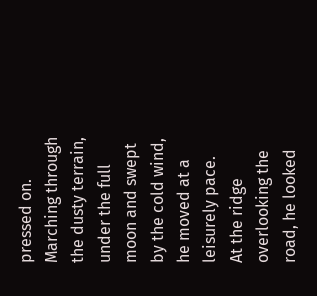pressed on.  Marching through the dusty terrain, under the full moon and swept by the cold wind, he moved at a leisurely pace.  At the ridge overlooking the road, he looked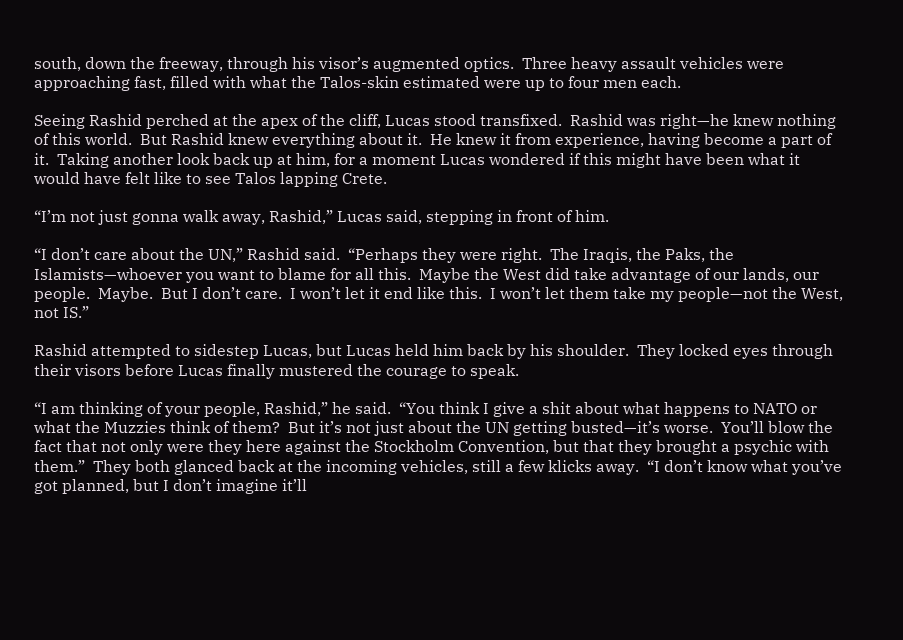south, down the freeway, through his visor’s augmented optics.  Three heavy assault vehicles were approaching fast, filled with what the Talos-skin estimated were up to four men each.

Seeing Rashid perched at the apex of the cliff, Lucas stood transfixed.  Rashid was right—he knew nothing of this world.  But Rashid knew everything about it.  He knew it from experience, having become a part of it.  Taking another look back up at him, for a moment Lucas wondered if this might have been what it would have felt like to see Talos lapping Crete.

“I’m not just gonna walk away, Rashid,” Lucas said, stepping in front of him.

“I don’t care about the UN,” Rashid said.  “Perhaps they were right.  The Iraqis, the Paks, the Islamists—whoever you want to blame for all this.  Maybe the West did take advantage of our lands, our people.  Maybe.  But I don’t care.  I won’t let it end like this.  I won’t let them take my people—not the West, not IS.”

Rashid attempted to sidestep Lucas, but Lucas held him back by his shoulder.  They locked eyes through their visors before Lucas finally mustered the courage to speak.

“I am thinking of your people, Rashid,” he said.  “You think I give a shit about what happens to NATO or what the Muzzies think of them?  But it’s not just about the UN getting busted—it’s worse.  You’ll blow the fact that not only were they here against the Stockholm Convention, but that they brought a psychic with them.”  They both glanced back at the incoming vehicles, still a few klicks away.  “I don’t know what you’ve got planned, but I don’t imagine it’ll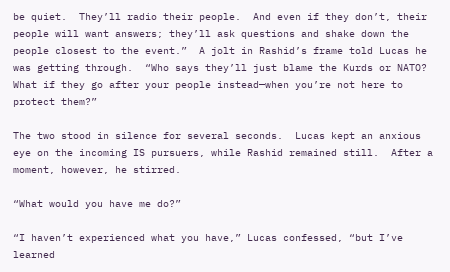be quiet.  They’ll radio their people.  And even if they don’t, their people will want answers; they’ll ask questions and shake down the people closest to the event.”  A jolt in Rashid’s frame told Lucas he was getting through.  “Who says they’ll just blame the Kurds or NATO?  What if they go after your people instead—when you’re not here to protect them?”

The two stood in silence for several seconds.  Lucas kept an anxious eye on the incoming IS pursuers, while Rashid remained still.  After a moment, however, he stirred.

“What would you have me do?”

“I haven’t experienced what you have,” Lucas confessed, “but I’ve learned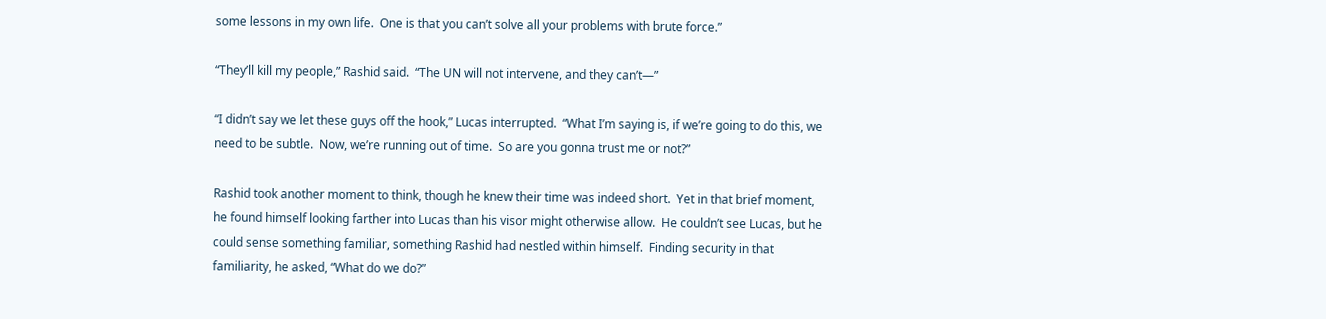some lessons in my own life.  One is that you can’t solve all your problems with brute force.”

“They’ll kill my people,” Rashid said.  “The UN will not intervene, and they can’t—”

“I didn’t say we let these guys off the hook,” Lucas interrupted.  “What I’m saying is, if we’re going to do this, we need to be subtle.  Now, we’re running out of time.  So are you gonna trust me or not?”

Rashid took another moment to think, though he knew their time was indeed short.  Yet in that brief moment, he found himself looking farther into Lucas than his visor might otherwise allow.  He couldn’t see Lucas, but he could sense something familiar, something Rashid had nestled within himself.  Finding security in that familiarity, he asked, “What do we do?”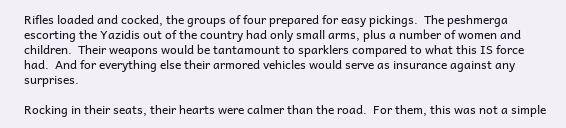Rifles loaded and cocked, the groups of four prepared for easy pickings.  The peshmerga escorting the Yazidis out of the country had only small arms, plus a number of women and children.  Their weapons would be tantamount to sparklers compared to what this IS force had.  And for everything else their armored vehicles would serve as insurance against any surprises.

Rocking in their seats, their hearts were calmer than the road.  For them, this was not a simple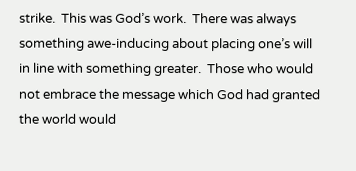strike.  This was God’s work.  There was always something awe-inducing about placing one’s will in line with something greater.  Those who would not embrace the message which God had granted the world would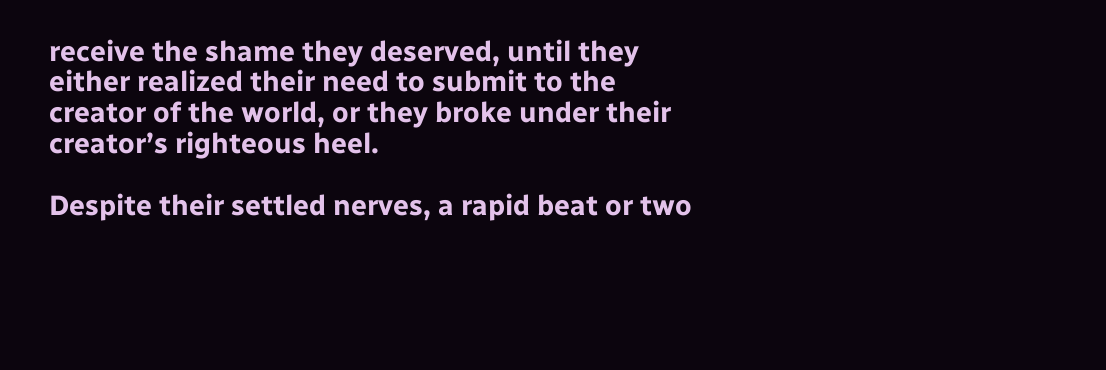receive the shame they deserved, until they either realized their need to submit to the creator of the world, or they broke under their creator’s righteous heel.

Despite their settled nerves, a rapid beat or two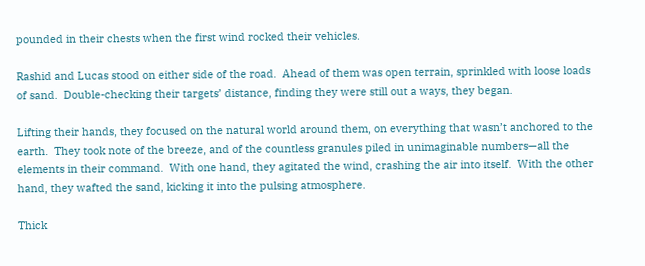pounded in their chests when the first wind rocked their vehicles.

Rashid and Lucas stood on either side of the road.  Ahead of them was open terrain, sprinkled with loose loads of sand.  Double-checking their targets’ distance, finding they were still out a ways, they began.

Lifting their hands, they focused on the natural world around them, on everything that wasn’t anchored to the earth.  They took note of the breeze, and of the countless granules piled in unimaginable numbers—all the elements in their command.  With one hand, they agitated the wind, crashing the air into itself.  With the other hand, they wafted the sand, kicking it into the pulsing atmosphere.

Thick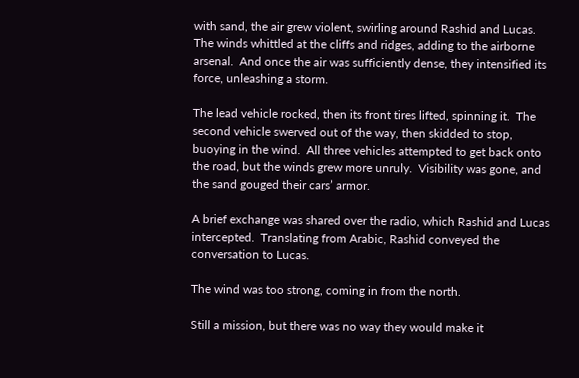with sand, the air grew violent, swirling around Rashid and Lucas.  The winds whittled at the cliffs and ridges, adding to the airborne arsenal.  And once the air was sufficiently dense, they intensified its force, unleashing a storm.

The lead vehicle rocked, then its front tires lifted, spinning it.  The second vehicle swerved out of the way, then skidded to stop, buoying in the wind.  All three vehicles attempted to get back onto the road, but the winds grew more unruly.  Visibility was gone, and the sand gouged their cars’ armor.

A brief exchange was shared over the radio, which Rashid and Lucas intercepted.  Translating from Arabic, Rashid conveyed the conversation to Lucas.

The wind was too strong, coming in from the north.

Still a mission, but there was no way they would make it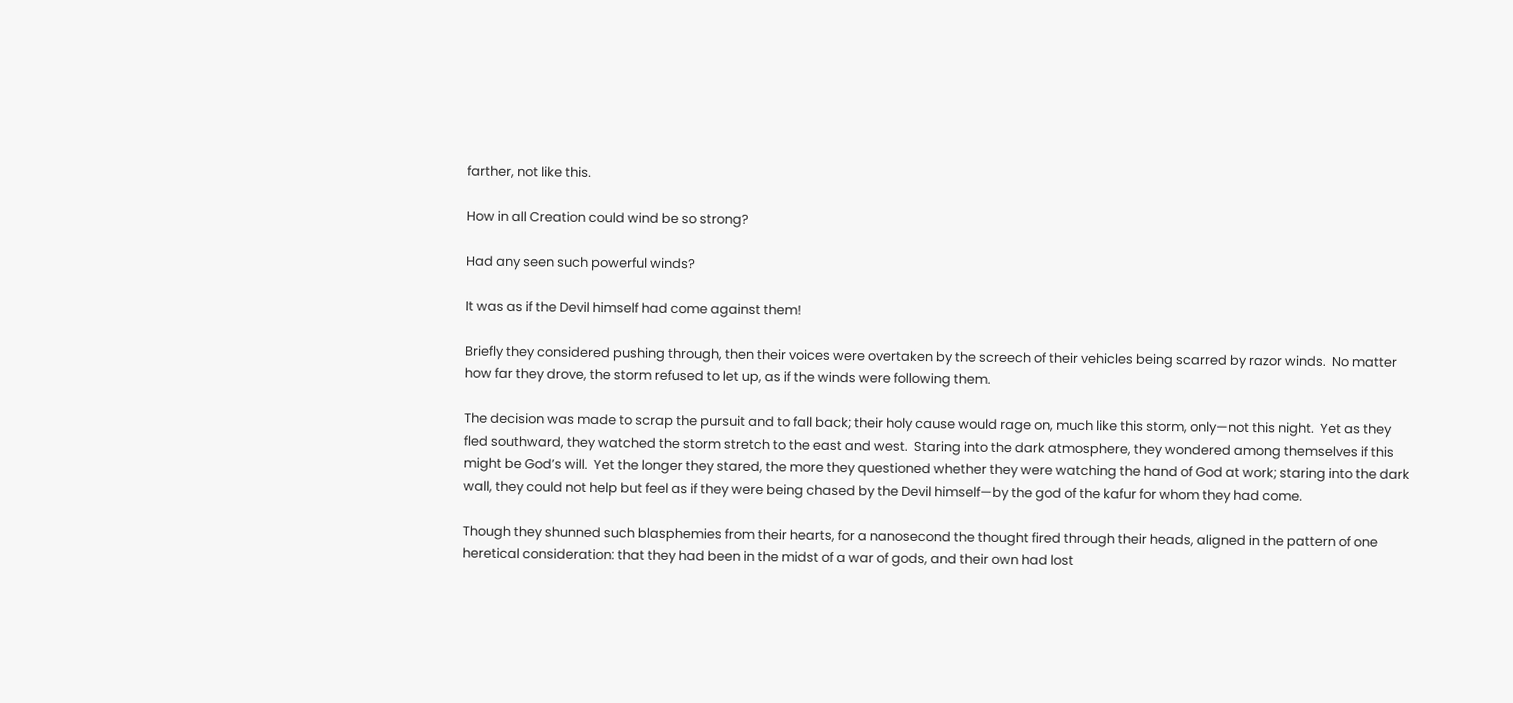farther, not like this.

How in all Creation could wind be so strong?

Had any seen such powerful winds?

It was as if the Devil himself had come against them!

Briefly they considered pushing through, then their voices were overtaken by the screech of their vehicles being scarred by razor winds.  No matter how far they drove, the storm refused to let up, as if the winds were following them.

The decision was made to scrap the pursuit and to fall back; their holy cause would rage on, much like this storm, only—not this night.  Yet as they fled southward, they watched the storm stretch to the east and west.  Staring into the dark atmosphere, they wondered among themselves if this might be God’s will.  Yet the longer they stared, the more they questioned whether they were watching the hand of God at work; staring into the dark wall, they could not help but feel as if they were being chased by the Devil himself—by the god of the kafur for whom they had come.

Though they shunned such blasphemies from their hearts, for a nanosecond the thought fired through their heads, aligned in the pattern of one heretical consideration: that they had been in the midst of a war of gods, and their own had lost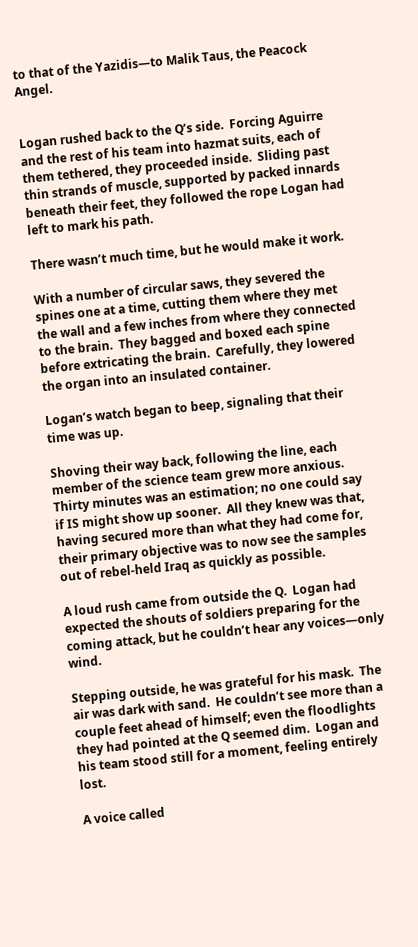to that of the Yazidis—to Malik Taus, the Peacock Angel.


Logan rushed back to the Q’s side.  Forcing Aguirre and the rest of his team into hazmat suits, each of them tethered, they proceeded inside.  Sliding past thin strands of muscle, supported by packed innards beneath their feet, they followed the rope Logan had left to mark his path.

There wasn’t much time, but he would make it work.

With a number of circular saws, they severed the spines one at a time, cutting them where they met the wall and a few inches from where they connected to the brain.  They bagged and boxed each spine before extricating the brain.  Carefully, they lowered the organ into an insulated container.

Logan’s watch began to beep, signaling that their time was up.

Shoving their way back, following the line, each member of the science team grew more anxious.  Thirty minutes was an estimation; no one could say if IS might show up sooner.  All they knew was that, having secured more than what they had come for, their primary objective was to now see the samples out of rebel-held Iraq as quickly as possible.

A loud rush came from outside the Q.  Logan had expected the shouts of soldiers preparing for the coming attack, but he couldn’t hear any voices—only wind.

Stepping outside, he was grateful for his mask.  The air was dark with sand.  He couldn’t see more than a couple feet ahead of himself; even the floodlights they had pointed at the Q seemed dim.  Logan and his team stood still for a moment, feeling entirely lost.

A voice called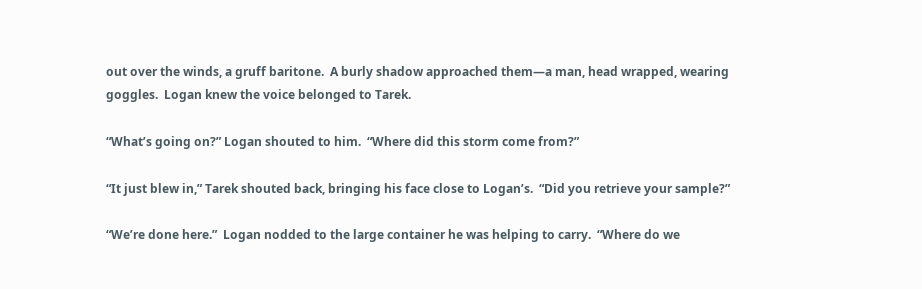out over the winds, a gruff baritone.  A burly shadow approached them—a man, head wrapped, wearing goggles.  Logan knew the voice belonged to Tarek.

“What’s going on?” Logan shouted to him.  “Where did this storm come from?”

“It just blew in,” Tarek shouted back, bringing his face close to Logan’s.  “Did you retrieve your sample?”

“We’re done here.”  Logan nodded to the large container he was helping to carry.  “Where do we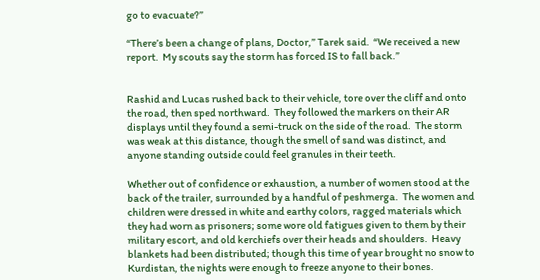go to evacuate?”

“There’s been a change of plans, Doctor,” Tarek said.  “We received a new report.  My scouts say the storm has forced IS to fall back.”


Rashid and Lucas rushed back to their vehicle, tore over the cliff and onto the road, then sped northward.  They followed the markers on their AR displays until they found a semi-truck on the side of the road.  The storm was weak at this distance, though the smell of sand was distinct, and anyone standing outside could feel granules in their teeth.

Whether out of confidence or exhaustion, a number of women stood at the back of the trailer, surrounded by a handful of peshmerga.  The women and children were dressed in white and earthy colors, ragged materials which they had worn as prisoners; some wore old fatigues given to them by their military escort, and old kerchiefs over their heads and shoulders.  Heavy blankets had been distributed; though this time of year brought no snow to Kurdistan, the nights were enough to freeze anyone to their bones.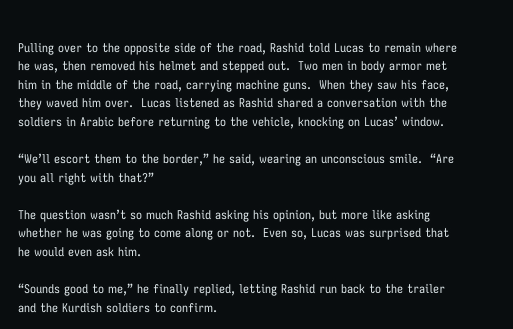Pulling over to the opposite side of the road, Rashid told Lucas to remain where he was, then removed his helmet and stepped out.  Two men in body armor met him in the middle of the road, carrying machine guns.  When they saw his face, they waved him over.  Lucas listened as Rashid shared a conversation with the soldiers in Arabic before returning to the vehicle, knocking on Lucas’ window.

“We’ll escort them to the border,” he said, wearing an unconscious smile.  “Are you all right with that?”

The question wasn’t so much Rashid asking his opinion, but more like asking whether he was going to come along or not.  Even so, Lucas was surprised that he would even ask him.

“Sounds good to me,” he finally replied, letting Rashid run back to the trailer and the Kurdish soldiers to confirm.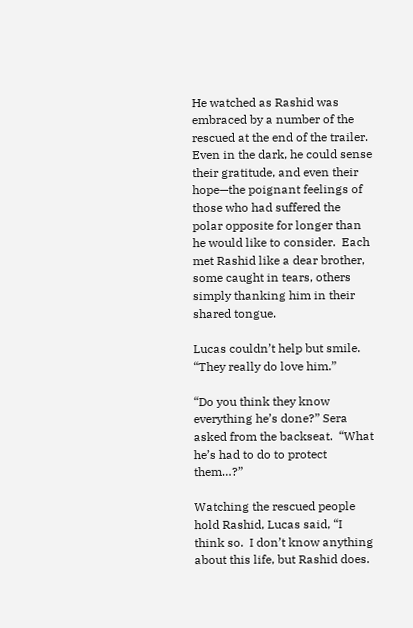He watched as Rashid was embraced by a number of the rescued at the end of the trailer.  Even in the dark, he could sense their gratitude, and even their hope—the poignant feelings of those who had suffered the polar opposite for longer than he would like to consider.  Each met Rashid like a dear brother, some caught in tears, others simply thanking him in their shared tongue.

Lucas couldn’t help but smile.  “They really do love him.”

“Do you think they know everything he’s done?” Sera asked from the backseat.  “What he’s had to do to protect them…?”

Watching the rescued people hold Rashid, Lucas said, “I think so.  I don’t know anything about this life, but Rashid does.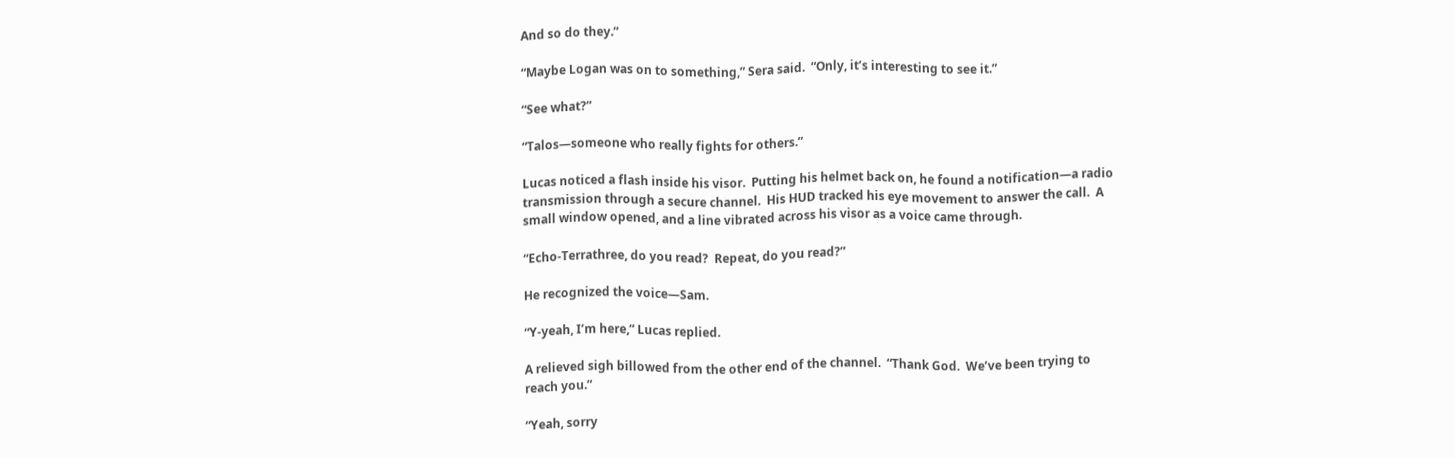And so do they.”

“Maybe Logan was on to something,” Sera said.  “Only, it’s interesting to see it.”

“See what?”

“Talos—someone who really fights for others.”

Lucas noticed a flash inside his visor.  Putting his helmet back on, he found a notification—a radio transmission through a secure channel.  His HUD tracked his eye movement to answer the call.  A small window opened, and a line vibrated across his visor as a voice came through.

“Echo-Terrathree, do you read?  Repeat, do you read?”

He recognized the voice—Sam.

“Y-yeah, I’m here,” Lucas replied.

A relieved sigh billowed from the other end of the channel.  “Thank God.  We’ve been trying to reach you.”

“Yeah, sorry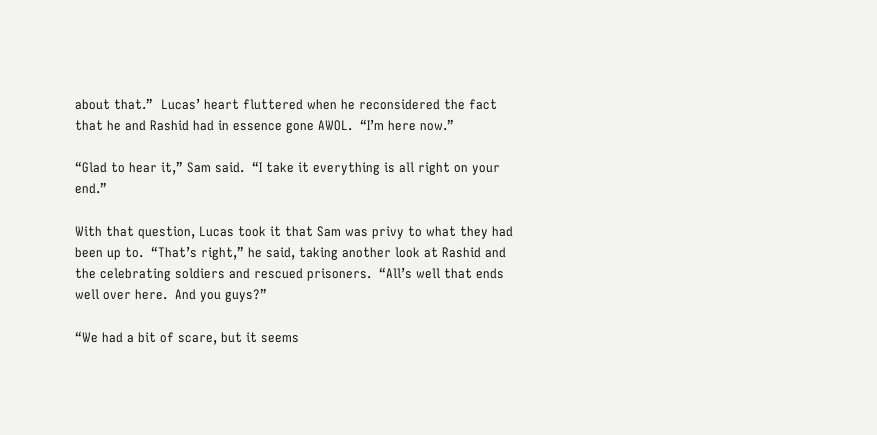about that.”  Lucas’ heart fluttered when he reconsidered the fact that he and Rashid had in essence gone AWOL.  “I’m here now.”

“Glad to hear it,” Sam said.  “I take it everything is all right on your end.”

With that question, Lucas took it that Sam was privy to what they had been up to.  “That’s right,” he said, taking another look at Rashid and the celebrating soldiers and rescued prisoners.  “All’s well that ends well over here.  And you guys?”

“We had a bit of scare, but it seems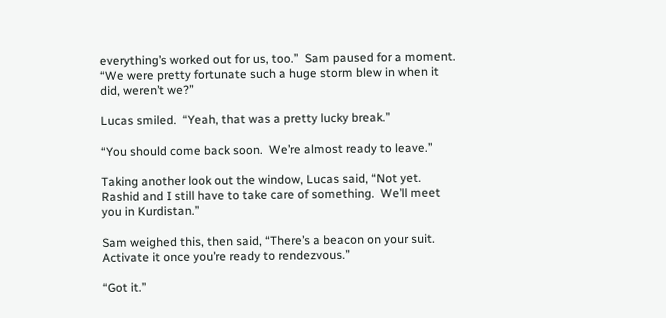everything’s worked out for us, too.”  Sam paused for a moment.  “We were pretty fortunate such a huge storm blew in when it did, weren’t we?”

Lucas smiled.  “Yeah, that was a pretty lucky break.”

“You should come back soon.  We’re almost ready to leave.”

Taking another look out the window, Lucas said, “Not yet.  Rashid and I still have to take care of something.  We’ll meet you in Kurdistan.”

Sam weighed this, then said, “There’s a beacon on your suit.  Activate it once you’re ready to rendezvous.”

“Got it.”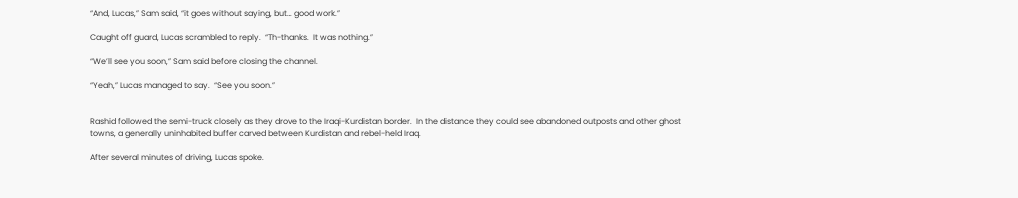“And, Lucas,” Sam said, “it goes without saying, but… good work.”

Caught off guard, Lucas scrambled to reply.  “Th-thanks.  It was nothing.”

“We’ll see you soon,” Sam said before closing the channel.

“Yeah,” Lucas managed to say.  “See you soon.”


Rashid followed the semi-truck closely as they drove to the Iraqi-Kurdistan border.  In the distance they could see abandoned outposts and other ghost towns, a generally uninhabited buffer carved between Kurdistan and rebel-held Iraq.

After several minutes of driving, Lucas spoke.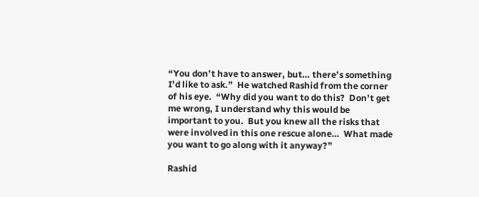“You don’t have to answer, but… there’s something I’d like to ask.”  He watched Rashid from the corner of his eye.  “Why did you want to do this?  Don’t get me wrong, I understand why this would be important to you.  But you knew all the risks that were involved in this one rescue alone…  What made you want to go along with it anyway?”

Rashid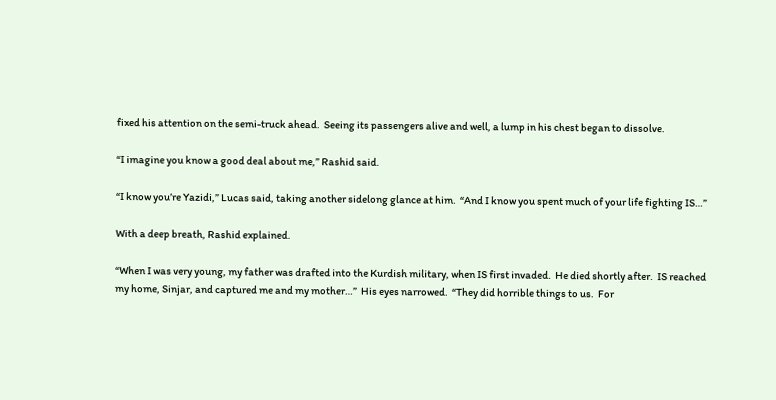fixed his attention on the semi-truck ahead.  Seeing its passengers alive and well, a lump in his chest began to dissolve.

“I imagine you know a good deal about me,” Rashid said.

“I know you’re Yazidi,” Lucas said, taking another sidelong glance at him.  “And I know you spent much of your life fighting IS…”

With a deep breath, Rashid explained.

“When I was very young, my father was drafted into the Kurdish military, when IS first invaded.  He died shortly after.  IS reached my home, Sinjar, and captured me and my mother…”  His eyes narrowed.  “They did horrible things to us.  For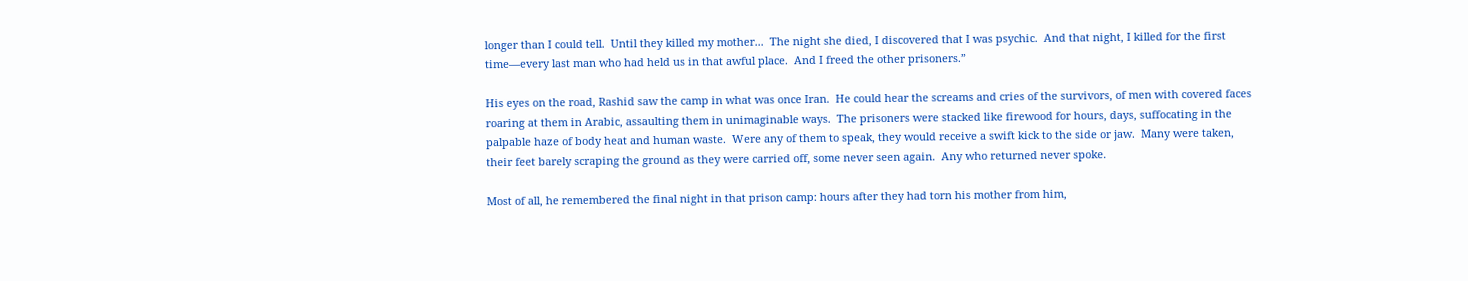longer than I could tell.  Until they killed my mother...  The night she died, I discovered that I was psychic.  And that night, I killed for the first time—every last man who had held us in that awful place.  And I freed the other prisoners.”

His eyes on the road, Rashid saw the camp in what was once Iran.  He could hear the screams and cries of the survivors, of men with covered faces roaring at them in Arabic, assaulting them in unimaginable ways.  The prisoners were stacked like firewood for hours, days, suffocating in the palpable haze of body heat and human waste.  Were any of them to speak, they would receive a swift kick to the side or jaw.  Many were taken, their feet barely scraping the ground as they were carried off, some never seen again.  Any who returned never spoke.

Most of all, he remembered the final night in that prison camp: hours after they had torn his mother from him,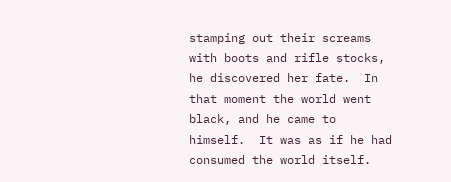stamping out their screams with boots and rifle stocks, he discovered her fate.  In that moment the world went black, and he came to himself.  It was as if he had consumed the world itself.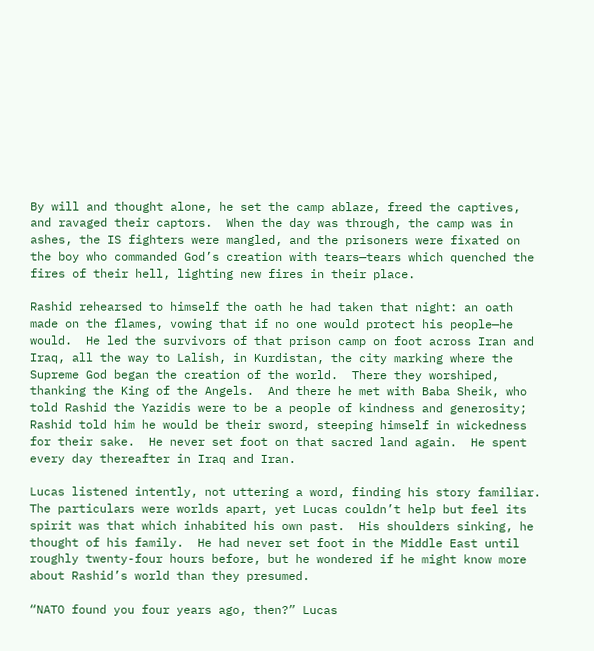By will and thought alone, he set the camp ablaze, freed the captives, and ravaged their captors.  When the day was through, the camp was in ashes, the IS fighters were mangled, and the prisoners were fixated on the boy who commanded God’s creation with tears—tears which quenched the fires of their hell, lighting new fires in their place.

Rashid rehearsed to himself the oath he had taken that night: an oath made on the flames, vowing that if no one would protect his people—he would.  He led the survivors of that prison camp on foot across Iran and Iraq, all the way to Lalish, in Kurdistan, the city marking where the Supreme God began the creation of the world.  There they worshiped, thanking the King of the Angels.  And there he met with Baba Sheik, who told Rashid the Yazidis were to be a people of kindness and generosity; Rashid told him he would be their sword, steeping himself in wickedness for their sake.  He never set foot on that sacred land again.  He spent every day thereafter in Iraq and Iran.

Lucas listened intently, not uttering a word, finding his story familiar.  The particulars were worlds apart, yet Lucas couldn’t help but feel its spirit was that which inhabited his own past.  His shoulders sinking, he thought of his family.  He had never set foot in the Middle East until roughly twenty-four hours before, but he wondered if he might know more about Rashid’s world than they presumed.

“NATO found you four years ago, then?” Lucas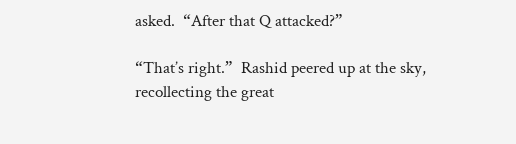asked.  “After that Q attacked?”

“That’s right.”  Rashid peered up at the sky, recollecting the great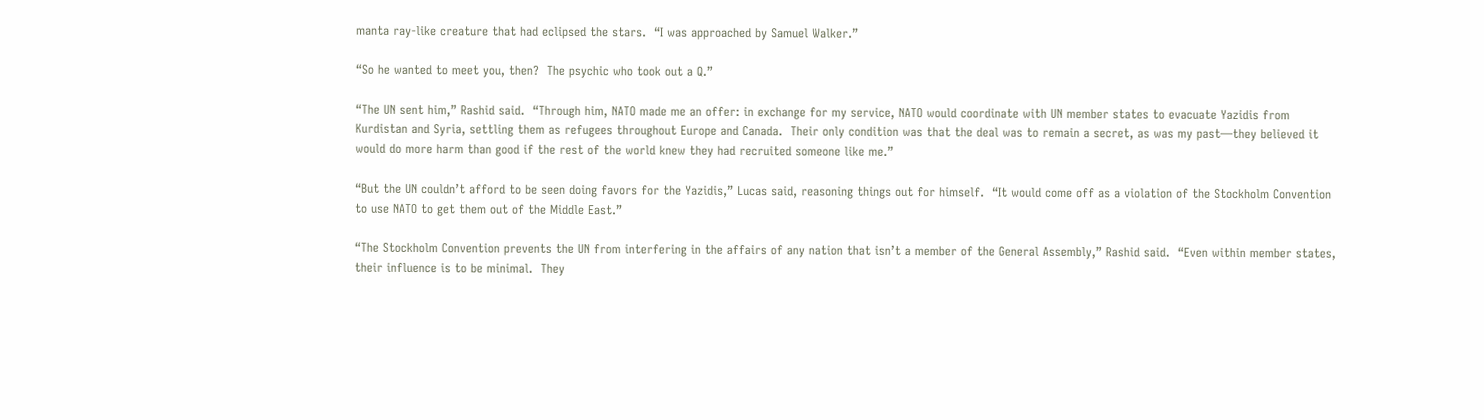manta ray-like creature that had eclipsed the stars.  “I was approached by Samuel Walker.”

“So he wanted to meet you, then?  The psychic who took out a Q.”

“The UN sent him,” Rashid said.  “Through him, NATO made me an offer: in exchange for my service, NATO would coordinate with UN member states to evacuate Yazidis from Kurdistan and Syria, settling them as refugees throughout Europe and Canada.  Their only condition was that the deal was to remain a secret, as was my past—they believed it would do more harm than good if the rest of the world knew they had recruited someone like me.”

“But the UN couldn’t afford to be seen doing favors for the Yazidis,” Lucas said, reasoning things out for himself.  “It would come off as a violation of the Stockholm Convention to use NATO to get them out of the Middle East.”

“The Stockholm Convention prevents the UN from interfering in the affairs of any nation that isn’t a member of the General Assembly,” Rashid said.  “Even within member states, their influence is to be minimal.  They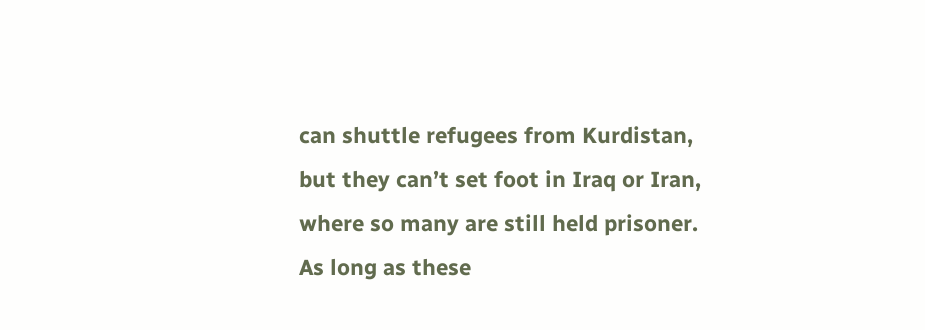can shuttle refugees from Kurdistan, but they can’t set foot in Iraq or Iran, where so many are still held prisoner.  As long as these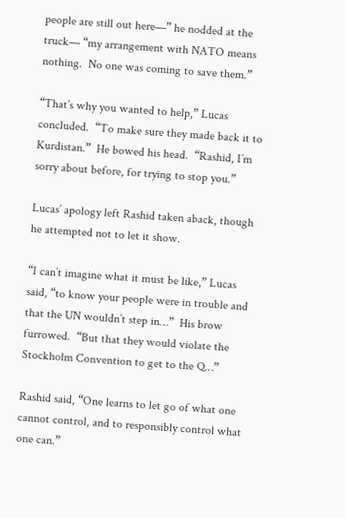people are still out here—” he nodded at the truck— “my arrangement with NATO means nothing.  No one was coming to save them.”

“That’s why you wanted to help,” Lucas concluded.  “To make sure they made back it to Kurdistan.”  He bowed his head.  “Rashid, I’m sorry about before, for trying to stop you.”

Lucas’ apology left Rashid taken aback, though he attempted not to let it show.

“I can’t imagine what it must be like,” Lucas said, “to know your people were in trouble and that the UN wouldn’t step in…”  His brow furrowed.  “But that they would violate the Stockholm Convention to get to the Q…”

Rashid said, “One learns to let go of what one cannot control, and to responsibly control what one can.”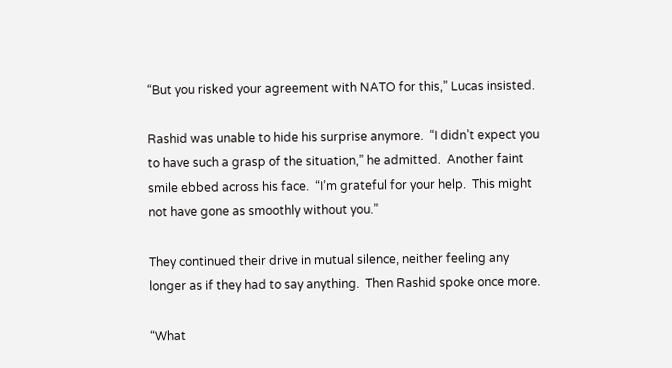“But you risked your agreement with NATO for this,” Lucas insisted.

Rashid was unable to hide his surprise anymore.  “I didn’t expect you to have such a grasp of the situation,” he admitted.  Another faint smile ebbed across his face.  “I’m grateful for your help.  This might not have gone as smoothly without you.”

They continued their drive in mutual silence, neither feeling any longer as if they had to say anything.  Then Rashid spoke once more.

“What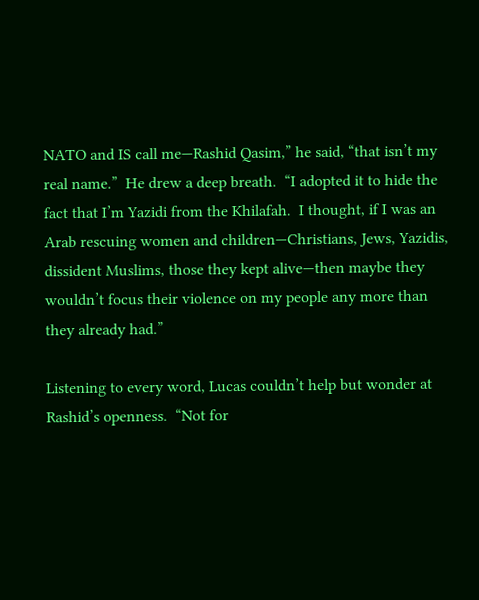NATO and IS call me—Rashid Qasim,” he said, “that isn’t my real name.”  He drew a deep breath.  “I adopted it to hide the fact that I’m Yazidi from the Khilafah.  I thought, if I was an Arab rescuing women and children—Christians, Jews, Yazidis, dissident Muslims, those they kept alive—then maybe they wouldn’t focus their violence on my people any more than they already had.”

Listening to every word, Lucas couldn’t help but wonder at Rashid’s openness.  “Not for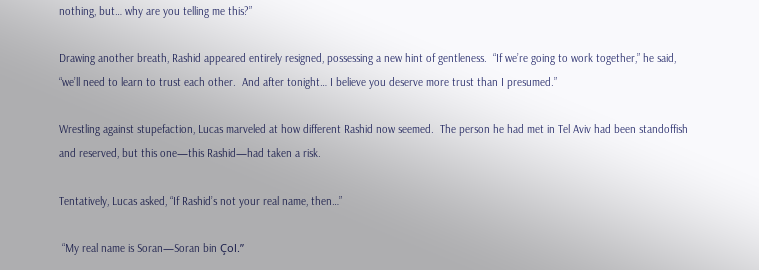nothing, but… why are you telling me this?”

Drawing another breath, Rashid appeared entirely resigned, possessing a new hint of gentleness.  “If we’re going to work together,” he said, “we’ll need to learn to trust each other.  And after tonight… I believe you deserve more trust than I presumed.”

Wrestling against stupefaction, Lucas marveled at how different Rashid now seemed.  The person he had met in Tel Aviv had been standoffish and reserved, but this one—this Rashid—had taken a risk.

Tentatively, Lucas asked, “If Rashid’s not your real name, then…”

 “My real name is Soran—Soran bin Çol.”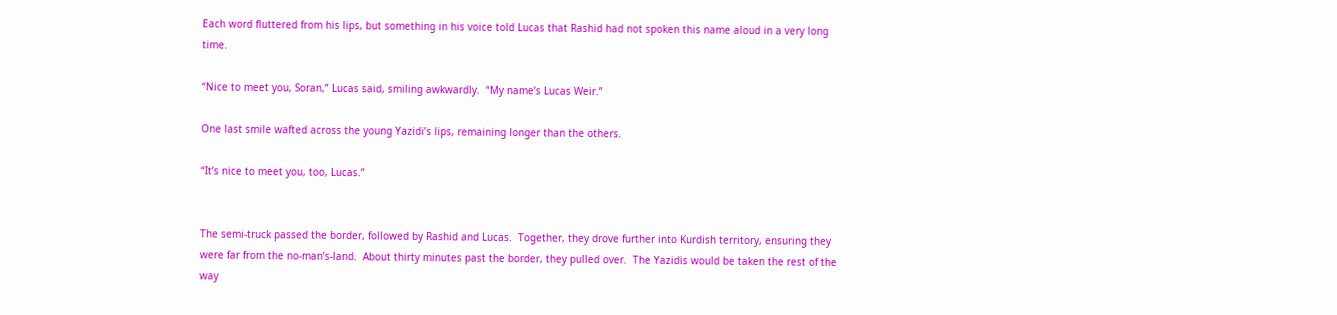Each word fluttered from his lips, but something in his voice told Lucas that Rashid had not spoken this name aloud in a very long time.

“Nice to meet you, Soran,” Lucas said, smiling awkwardly.  “My name’s Lucas Weir.”

One last smile wafted across the young Yazidi’s lips, remaining longer than the others.

“It’s nice to meet you, too, Lucas.”


The semi-truck passed the border, followed by Rashid and Lucas.  Together, they drove further into Kurdish territory, ensuring they were far from the no-man’s-land.  About thirty minutes past the border, they pulled over.  The Yazidis would be taken the rest of the way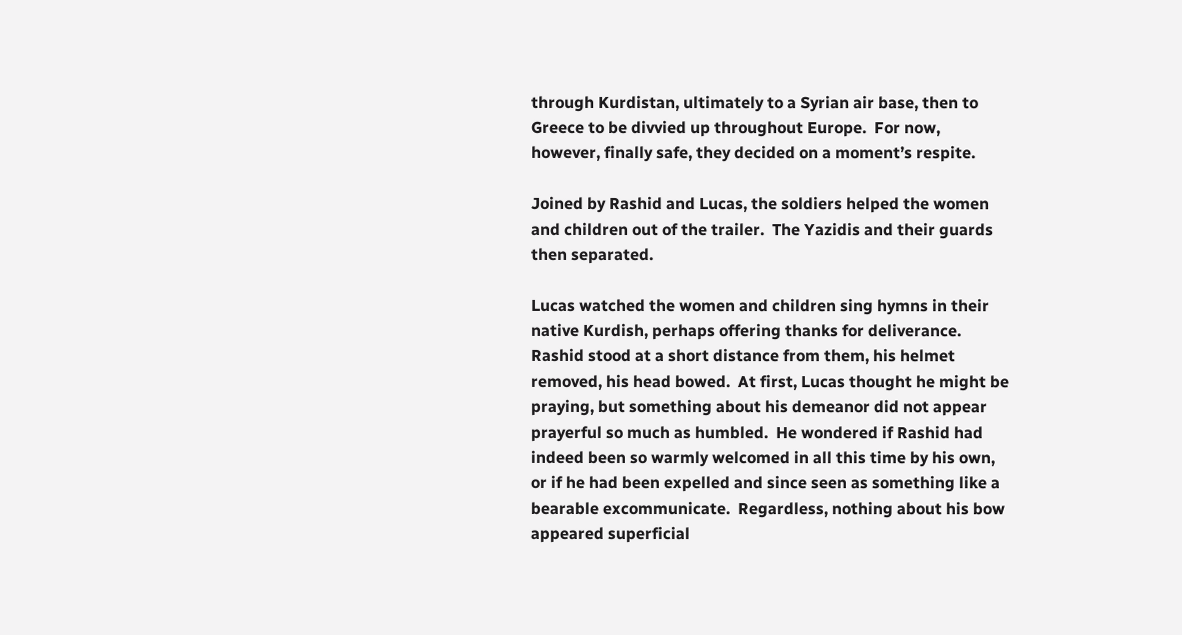through Kurdistan, ultimately to a Syrian air base, then to Greece to be divvied up throughout Europe.  For now, however, finally safe, they decided on a moment’s respite.

Joined by Rashid and Lucas, the soldiers helped the women and children out of the trailer.  The Yazidis and their guards then separated.

Lucas watched the women and children sing hymns in their native Kurdish, perhaps offering thanks for deliverance.  Rashid stood at a short distance from them, his helmet removed, his head bowed.  At first, Lucas thought he might be praying, but something about his demeanor did not appear prayerful so much as humbled.  He wondered if Rashid had indeed been so warmly welcomed in all this time by his own, or if he had been expelled and since seen as something like a bearable excommunicate.  Regardless, nothing about his bow appeared superficial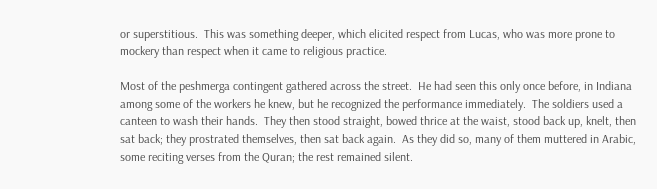or superstitious.  This was something deeper, which elicited respect from Lucas, who was more prone to mockery than respect when it came to religious practice.

Most of the peshmerga contingent gathered across the street.  He had seen this only once before, in Indiana among some of the workers he knew, but he recognized the performance immediately.  The soldiers used a canteen to wash their hands.  They then stood straight, bowed thrice at the waist, stood back up, knelt, then sat back; they prostrated themselves, then sat back again.  As they did so, many of them muttered in Arabic, some reciting verses from the Quran; the rest remained silent.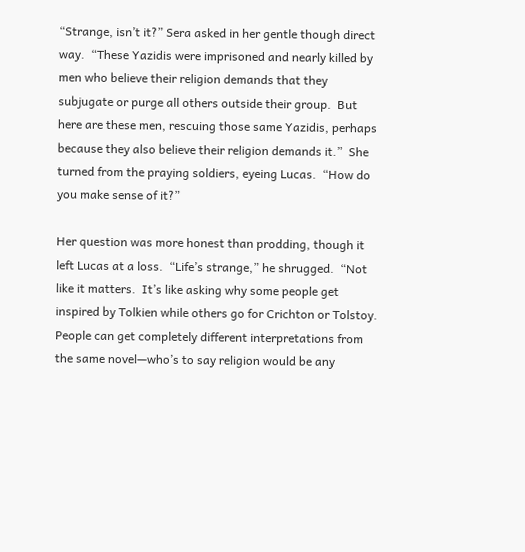“Strange, isn’t it?” Sera asked in her gentle though direct way.  “These Yazidis were imprisoned and nearly killed by men who believe their religion demands that they subjugate or purge all others outside their group.  But here are these men, rescuing those same Yazidis, perhaps because they also believe their religion demands it.”  She turned from the praying soldiers, eyeing Lucas.  “How do you make sense of it?”

Her question was more honest than prodding, though it left Lucas at a loss.  “Life’s strange,” he shrugged.  “Not like it matters.  It’s like asking why some people get inspired by Tolkien while others go for Crichton or Tolstoy.  People can get completely different interpretations from the same novel—who’s to say religion would be any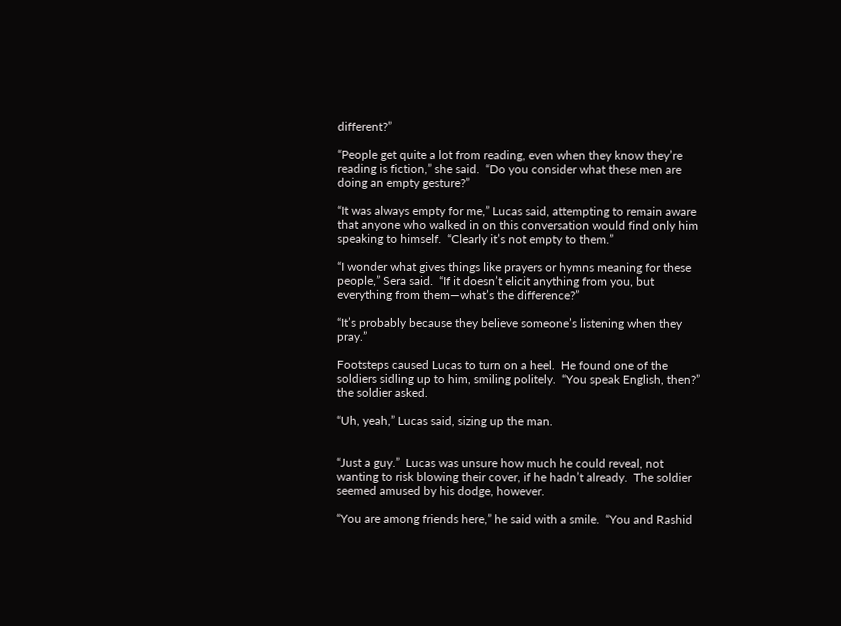different?”

“People get quite a lot from reading, even when they know they’re reading is fiction,” she said.  “Do you consider what these men are doing an empty gesture?”

“It was always empty for me,” Lucas said, attempting to remain aware that anyone who walked in on this conversation would find only him speaking to himself.  “Clearly it’s not empty to them.”

“I wonder what gives things like prayers or hymns meaning for these people,” Sera said.  “If it doesn’t elicit anything from you, but everything from them—what’s the difference?”

“It’s probably because they believe someone’s listening when they pray.”

Footsteps caused Lucas to turn on a heel.  He found one of the soldiers sidling up to him, smiling politely.  “You speak English, then?” the soldier asked.

“Uh, yeah,” Lucas said, sizing up the man.


“Just a guy.”  Lucas was unsure how much he could reveal, not wanting to risk blowing their cover, if he hadn’t already.  The soldier seemed amused by his dodge, however.

“You are among friends here,” he said with a smile.  “You and Rashid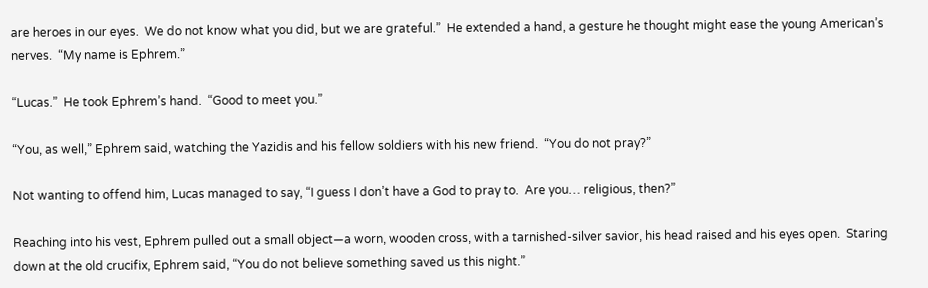are heroes in our eyes.  We do not know what you did, but we are grateful.”  He extended a hand, a gesture he thought might ease the young American’s nerves.  “My name is Ephrem.”

“Lucas.”  He took Ephrem’s hand.  “Good to meet you.”

“You, as well,” Ephrem said, watching the Yazidis and his fellow soldiers with his new friend.  “You do not pray?”

Not wanting to offend him, Lucas managed to say, “I guess I don’t have a God to pray to.  Are you… religious, then?”

Reaching into his vest, Ephrem pulled out a small object—a worn, wooden cross, with a tarnished-silver savior, his head raised and his eyes open.  Staring down at the old crucifix, Ephrem said, “You do not believe something saved us this night.”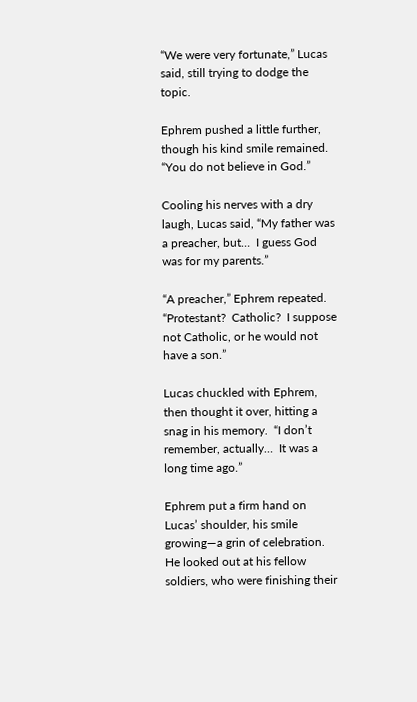“We were very fortunate,” Lucas said, still trying to dodge the topic.

Ephrem pushed a little further, though his kind smile remained.  “You do not believe in God.”

Cooling his nerves with a dry laugh, Lucas said, “My father was a preacher, but…  I guess God was for my parents.”

“A preacher,” Ephrem repeated.  “Protestant?  Catholic?  I suppose not Catholic, or he would not have a son.”

Lucas chuckled with Ephrem, then thought it over, hitting a snag in his memory.  “I don’t remember, actually…  It was a long time ago.”

Ephrem put a firm hand on Lucas’ shoulder, his smile growing—a grin of celebration.  He looked out at his fellow soldiers, who were finishing their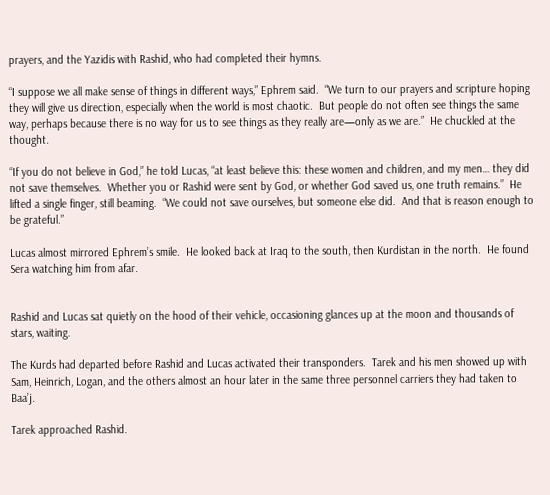prayers, and the Yazidis with Rashid, who had completed their hymns.

“I suppose we all make sense of things in different ways,” Ephrem said.  “We turn to our prayers and scripture hoping they will give us direction, especially when the world is most chaotic.  But people do not often see things the same way, perhaps because there is no way for us to see things as they really are—only as we are.”  He chuckled at the thought.

“If you do not believe in God,” he told Lucas, “at least believe this: these women and children, and my men… they did not save themselves.  Whether you or Rashid were sent by God, or whether God saved us, one truth remains.”  He lifted a single finger, still beaming.  “We could not save ourselves, but someone else did.  And that is reason enough to be grateful.”

Lucas almost mirrored Ephrem’s smile.  He looked back at Iraq to the south, then Kurdistan in the north.  He found Sera watching him from afar.


Rashid and Lucas sat quietly on the hood of their vehicle, occasioning glances up at the moon and thousands of stars, waiting.

The Kurds had departed before Rashid and Lucas activated their transponders.  Tarek and his men showed up with Sam, Heinrich, Logan, and the others almost an hour later in the same three personnel carriers they had taken to Baa’j.

Tarek approached Rashid.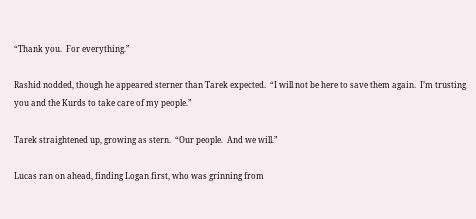“Thank you.  For everything.”

Rashid nodded, though he appeared sterner than Tarek expected.  “I will not be here to save them again.  I’m trusting you and the Kurds to take care of my people.”

Tarek straightened up, growing as stern.  “Our people.  And we will.”

Lucas ran on ahead, finding Logan first, who was grinning from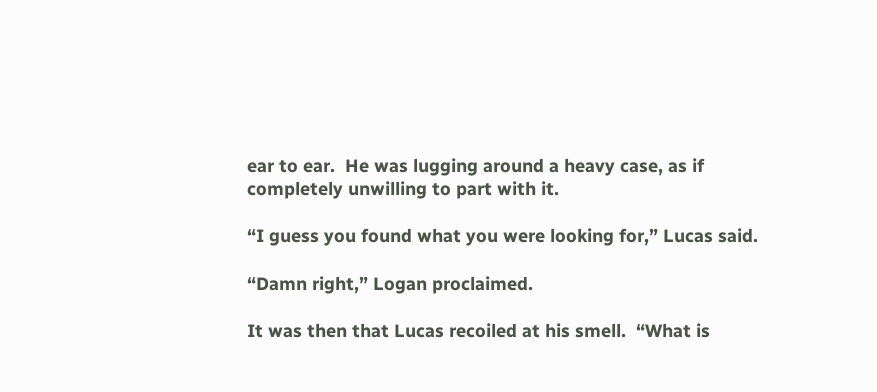ear to ear.  He was lugging around a heavy case, as if completely unwilling to part with it.

“I guess you found what you were looking for,” Lucas said.

“Damn right,” Logan proclaimed.

It was then that Lucas recoiled at his smell.  “What is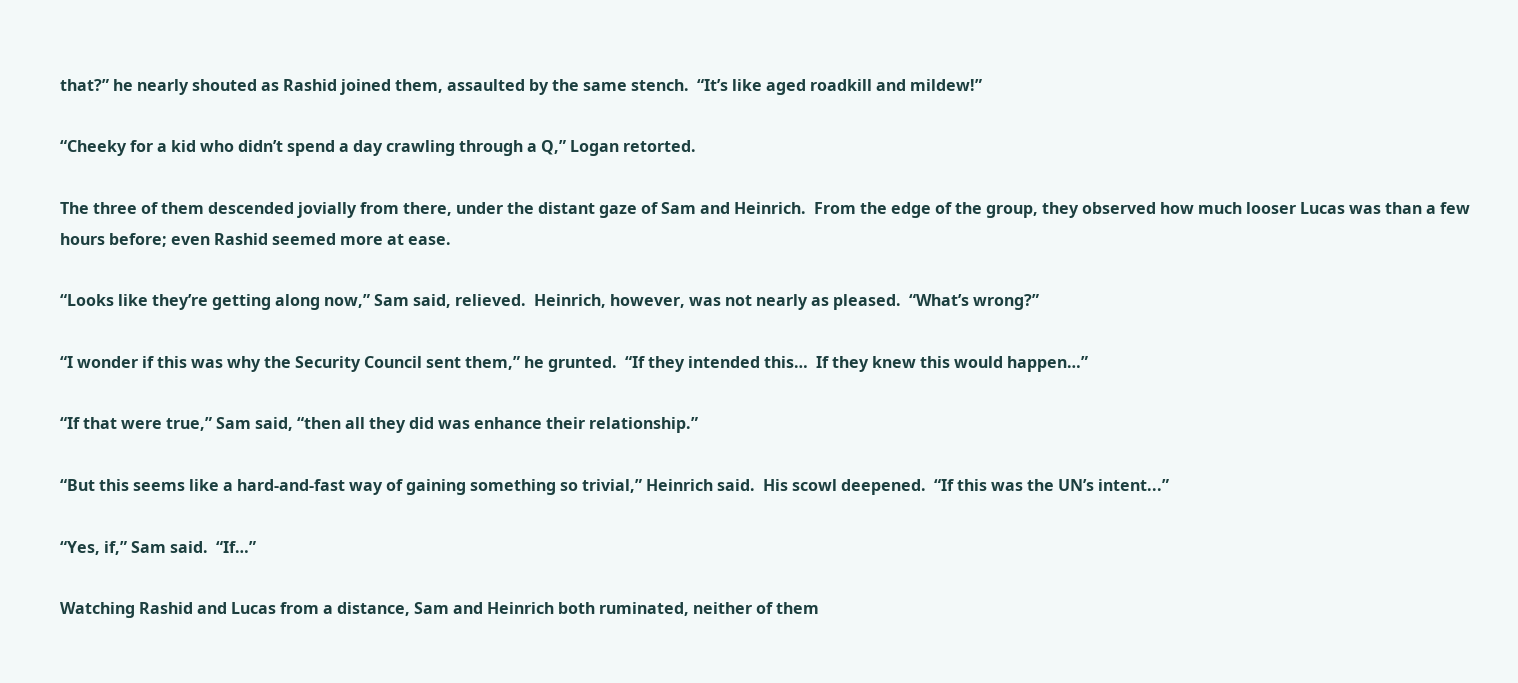that?” he nearly shouted as Rashid joined them, assaulted by the same stench.  “It’s like aged roadkill and mildew!”

“Cheeky for a kid who didn’t spend a day crawling through a Q,” Logan retorted.

The three of them descended jovially from there, under the distant gaze of Sam and Heinrich.  From the edge of the group, they observed how much looser Lucas was than a few hours before; even Rashid seemed more at ease.

“Looks like they’re getting along now,” Sam said, relieved.  Heinrich, however, was not nearly as pleased.  “What’s wrong?”

“I wonder if this was why the Security Council sent them,” he grunted.  “If they intended this…  If they knew this would happen…”

“If that were true,” Sam said, “then all they did was enhance their relationship.”

“But this seems like a hard-and-fast way of gaining something so trivial,” Heinrich said.  His scowl deepened.  “If this was the UN’s intent...”

“Yes, if,” Sam said.  “If…”

Watching Rashid and Lucas from a distance, Sam and Heinrich both ruminated, neither of them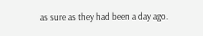as sure as they had been a day ago.